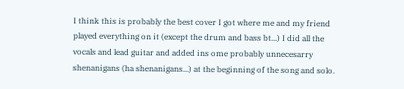I think this is probably the best cover I got where me and my friend played everything on it (except the drum and bass bt...) I did all the vocals and lead guitar and added ins ome probably unnecesarry shenanigans (ha shenanigans...) at the beginning of the song and solo.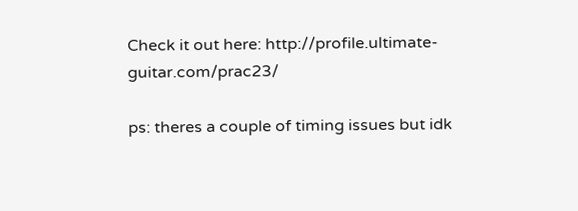Check it out here: http://profile.ultimate-guitar.com/prac23/

ps: theres a couple of timing issues but idk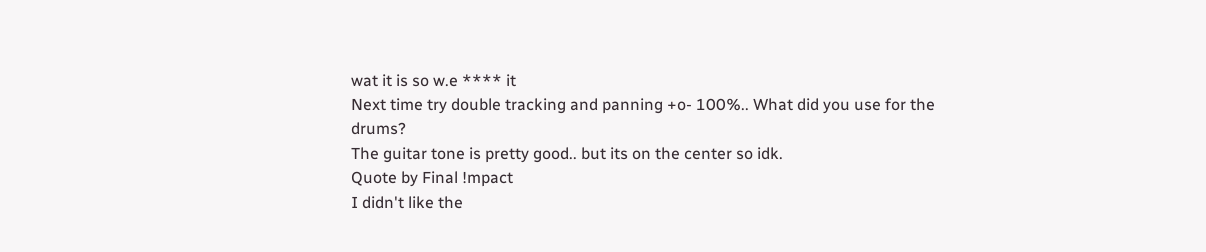wat it is so w.e **** it
Next time try double tracking and panning +o- 100%.. What did you use for the drums?
The guitar tone is pretty good.. but its on the center so idk.
Quote by Final !mpact
I didn't like the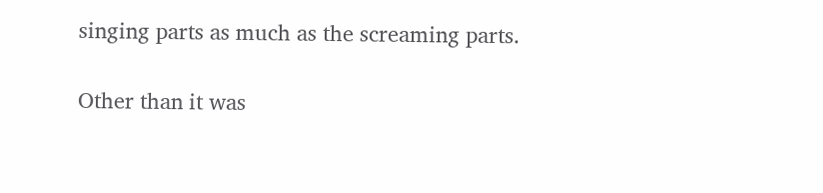singing parts as much as the screaming parts.

Other than it was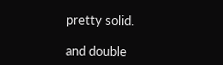pretty solid.

and double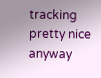tracking
pretty nice anyway